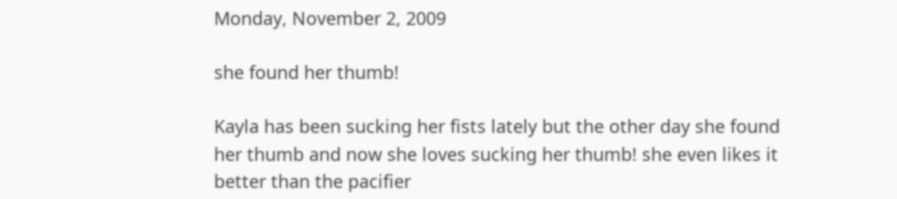Monday, November 2, 2009

she found her thumb!

Kayla has been sucking her fists lately but the other day she found her thumb and now she loves sucking her thumb! she even likes it better than the pacifier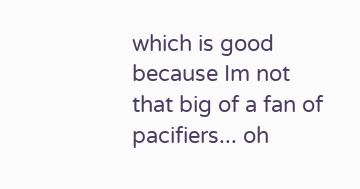which is good because Im not that big of a fan of pacifiers... oh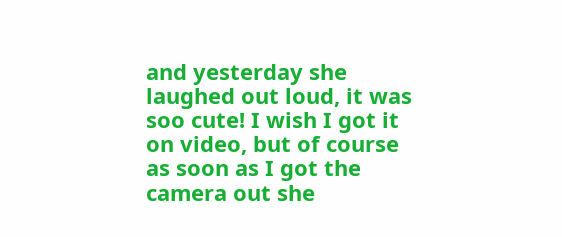and yesterday she laughed out loud, it was soo cute! I wish I got it on video, but of course as soon as I got the camera out she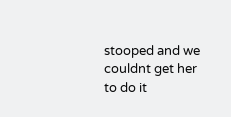stooped and we couldnt get her to do it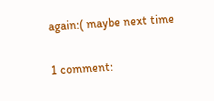again:( maybe next time

1 comment: